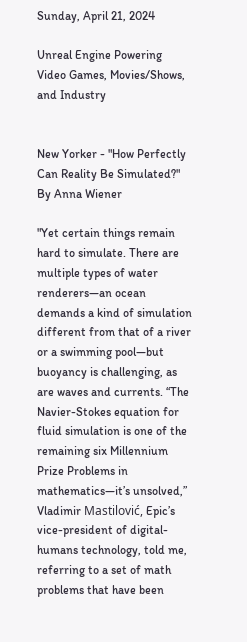Sunday, April 21, 2024

Unreal Engine Powering Video Games, Movies/Shows, and Industry


New Yorker - "How Perfectly Can Reality Be Simulated?"
By Anna Wiener

"Yet certain things remain hard to simulate. There are multiple types of water renderers—an ocean demands a kind of simulation different from that of a river or a swimming pool—but buoyancy is challenging, as are waves and currents. “The Navier-Stokes equation for fluid simulation is one of the remaining six Millennium Prize Problems in mathematics—it’s unsolved,” Vladimir Mastilović, Epic’s vice-president of digital-humans technology, told me, referring to a set of math problems that have been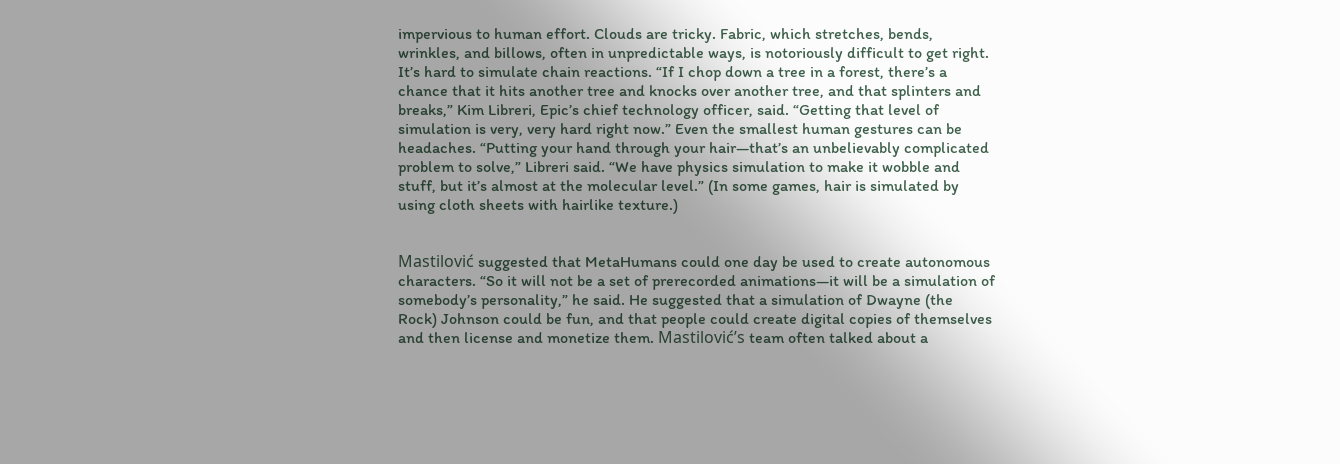impervious to human effort. Clouds are tricky. Fabric, which stretches, bends, wrinkles, and billows, often in unpredictable ways, is notoriously difficult to get right. It’s hard to simulate chain reactions. “If I chop down a tree in a forest, there’s a chance that it hits another tree and knocks over another tree, and that splinters and breaks,” Kim Libreri, Epic’s chief technology officer, said. “Getting that level of simulation is very, very hard right now.” Even the smallest human gestures can be headaches. “Putting your hand through your hair—that’s an unbelievably complicated problem to solve,” Libreri said. “We have physics simulation to make it wobble and stuff, but it’s almost at the molecular level.” (In some games, hair is simulated by using cloth sheets with hairlike texture.)


Mastilović suggested that MetaHumans could one day be used to create autonomous characters. “So it will not be a set of prerecorded animations—it will be a simulation of somebody’s personality,” he said. He suggested that a simulation of Dwayne (the Rock) Johnson could be fun, and that people could create digital copies of themselves and then license and monetize them. Mastilović’s team often talked about a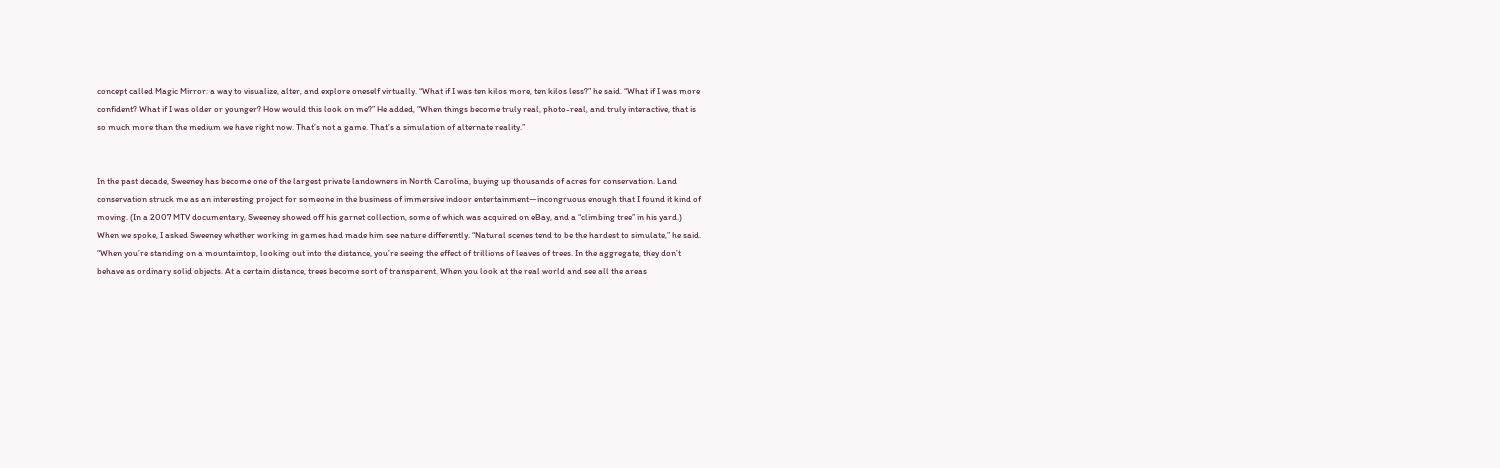concept called Magic Mirror: a way to visualize, alter, and explore oneself virtually. “What if I was ten kilos more, ten kilos less?” he said. “What if I was more confident? What if I was older or younger? How would this look on me?” He added, “When things become truly real, photo-real, and truly interactive, that is so much more than the medium we have right now. That’s not a game. That’s a simulation of alternate reality.”


In the past decade, Sweeney has become one of the largest private landowners in North Carolina, buying up thousands of acres for conservation. Land conservation struck me as an interesting project for someone in the business of immersive indoor entertainment—incongruous enough that I found it kind of moving. (In a 2007 MTV documentary, Sweeney showed off his garnet collection, some of which was acquired on eBay, and a “climbing tree” in his yard.) When we spoke, I asked Sweeney whether working in games had made him see nature differently. “Natural scenes tend to be the hardest to simulate,” he said. “When you’re standing on a mountaintop, looking out into the distance, you’re seeing the effect of trillions of leaves of trees. In the aggregate, they don’t behave as ordinary solid objects. At a certain distance, trees become sort of transparent. When you look at the real world and see all the areas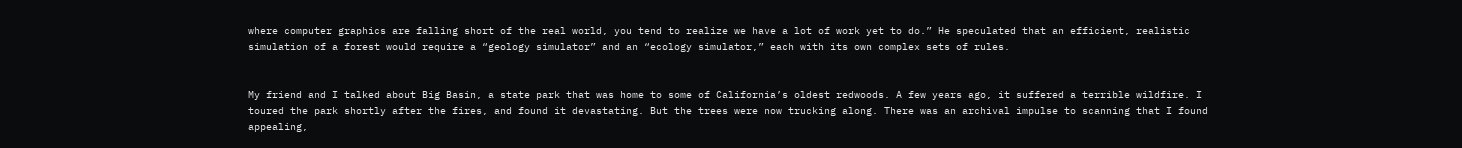where computer graphics are falling short of the real world, you tend to realize we have a lot of work yet to do.” He speculated that an efficient, realistic simulation of a forest would require a “geology simulator” and an “ecology simulator,” each with its own complex sets of rules.


My friend and I talked about Big Basin, a state park that was home to some of California’s oldest redwoods. A few years ago, it suffered a terrible wildfire. I toured the park shortly after the fires, and found it devastating. But the trees were now trucking along. There was an archival impulse to scanning that I found appealing,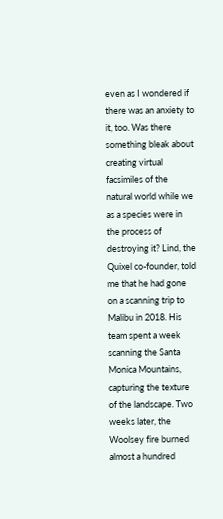even as I wondered if there was an anxiety to it, too. Was there something bleak about creating virtual facsimiles of the natural world while we as a species were in the process of destroying it? Lind, the Quixel co-founder, told me that he had gone on a scanning trip to Malibu in 2018. His team spent a week scanning the Santa Monica Mountains, capturing the texture of the landscape. Two weeks later, the Woolsey fire burned almost a hundred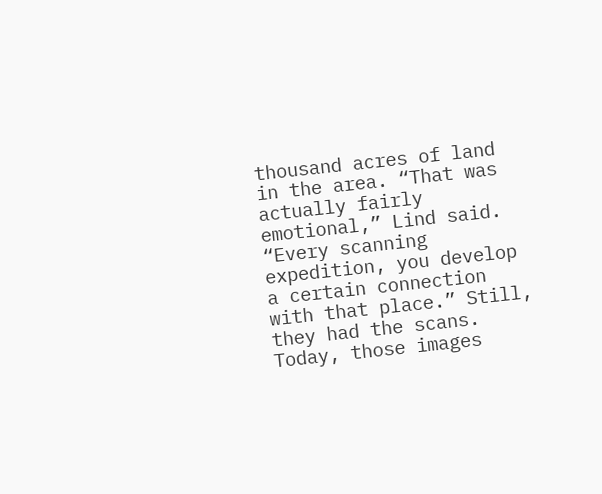thousand acres of land in the area. “That was actually fairly emotional,” Lind said. “Every scanning expedition, you develop a certain connection with that place.” Still, they had the scans. Today, those images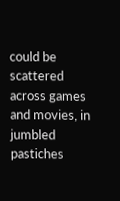could be scattered across games and movies, in jumbled pastiches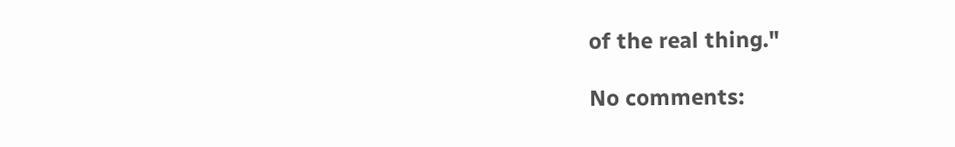of the real thing."

No comments: